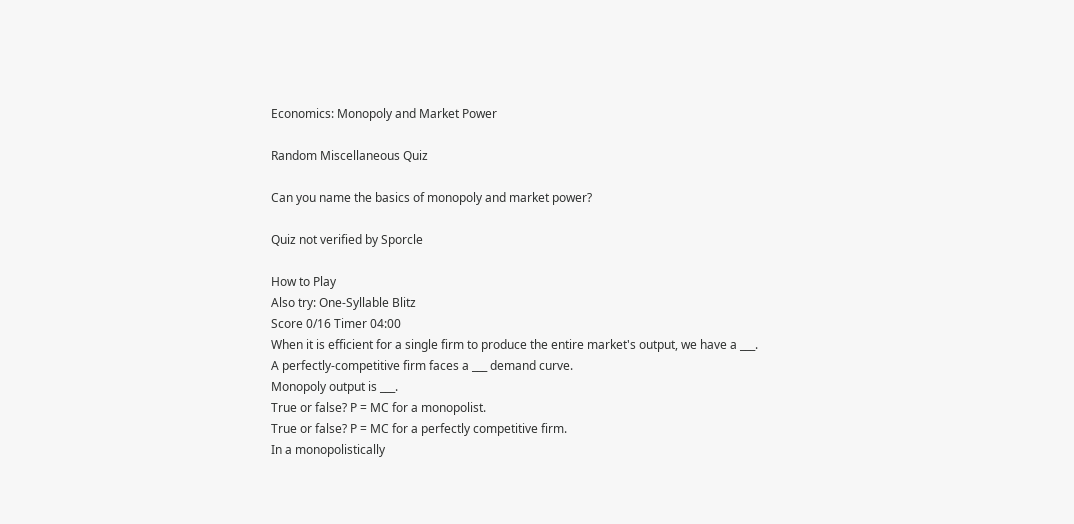Economics: Monopoly and Market Power

Random Miscellaneous Quiz

Can you name the basics of monopoly and market power?

Quiz not verified by Sporcle

How to Play
Also try: One-Syllable Blitz
Score 0/16 Timer 04:00
When it is efficient for a single firm to produce the entire market's output, we have a ___.
A perfectly-competitive firm faces a ___ demand curve.
Monopoly output is ___.
True or false? P = MC for a monopolist.
True or false? P = MC for a perfectly competitive firm.
In a monopolistically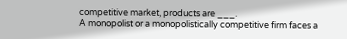competitive market, products are ___.
A monopolist or a monopolistically competitive firm faces a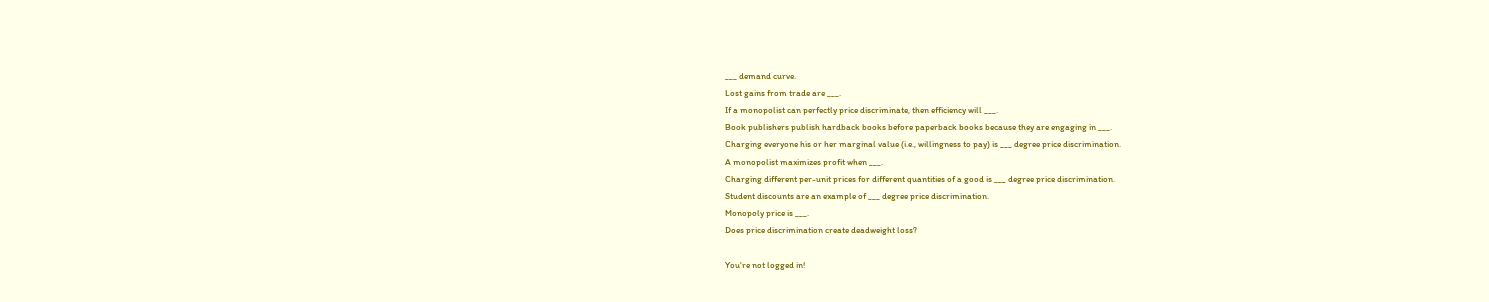___ demand curve.
Lost gains from trade are ___.
If a monopolist can perfectly price discriminate, then efficiency will ___.
Book publishers publish hardback books before paperback books because they are engaging in ___.
Charging everyone his or her marginal value (i.e., willingness to pay) is ___ degree price discrimination.
A monopolist maximizes profit when ___.
Charging different per-unit prices for different quantities of a good is ___ degree price discrimination.
Student discounts are an example of ___ degree price discrimination.
Monopoly price is ___.
Does price discrimination create deadweight loss?

You're not logged in!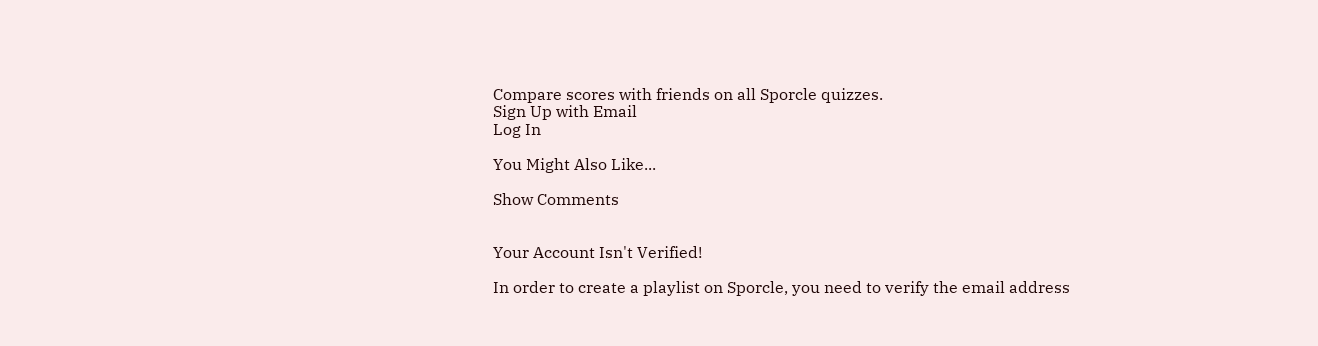Compare scores with friends on all Sporcle quizzes.
Sign Up with Email
Log In

You Might Also Like...

Show Comments


Your Account Isn't Verified!

In order to create a playlist on Sporcle, you need to verify the email address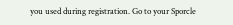you used during registration. Go to your Sporcle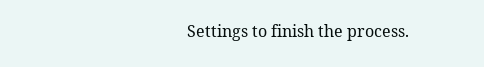Settings to finish the process.